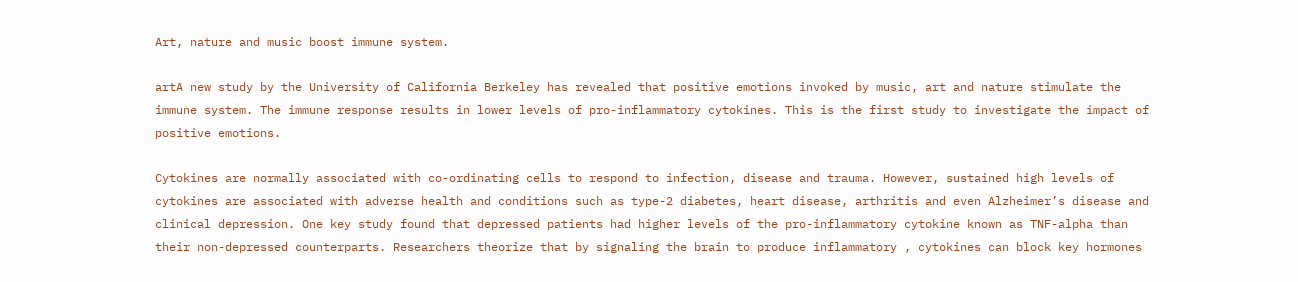Art, nature and music boost immune system.

artA new study by the University of California Berkeley has revealed that positive emotions invoked by music, art and nature stimulate the immune system. The immune response results in lower levels of pro-inflammatory cytokines. This is the first study to investigate the impact of positive emotions.

Cytokines are normally associated with co-ordinating cells to respond to infection, disease and trauma. However, sustained high levels of cytokines are associated with adverse health and conditions such as type-2 diabetes, heart disease, arthritis and even Alzheimer’s disease and clinical depression. One key study found that depressed patients had higher levels of the pro-inflammatory cytokine known as TNF-alpha than their non-depressed counterparts. Researchers theorize that by signaling the brain to produce inflammatory , cytokines can block key hormones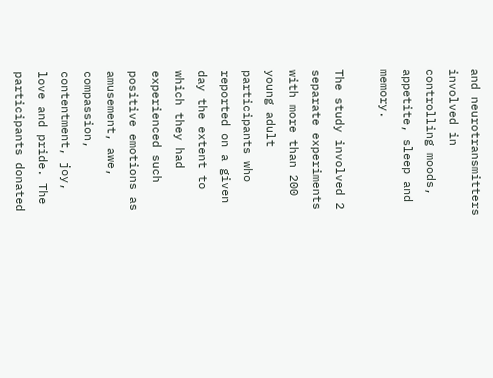and neurotransmitters involved in controlling moods, appetite, sleep and memory.

The study involved 2 separate experiments with more than 200 young adult participants who reported on a given day the extent to which they had experienced such positive emotions as amusement, awe, compassion, contentment, joy, love and pride. The participants donated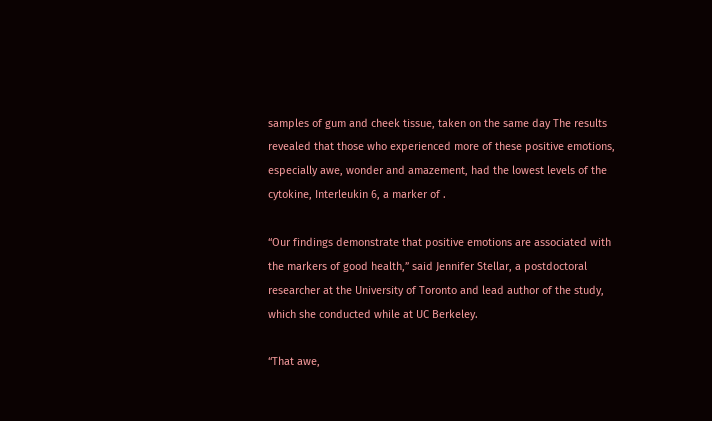samples of gum and cheek tissue, taken on the same day The results revealed that those who experienced more of these positive emotions, especially awe, wonder and amazement, had the lowest levels of the cytokine, Interleukin 6, a marker of .

“Our findings demonstrate that positive emotions are associated with the markers of good health,” said Jennifer Stellar, a postdoctoral researcher at the University of Toronto and lead author of the study, which she conducted while at UC Berkeley.

“That awe,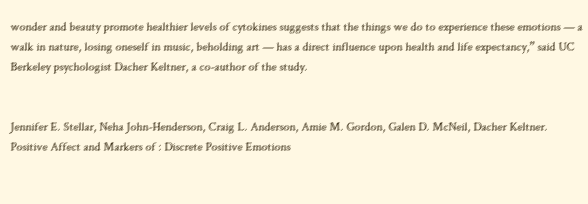wonder and beauty promote healthier levels of cytokines suggests that the things we do to experience these emotions — a walk in nature, losing oneself in music, beholding art — has a direct influence upon health and life expectancy,” said UC Berkeley psychologist Dacher Keltner, a co-author of the study.


Jennifer E. Stellar, Neha John-Henderson, Craig L. Anderson, Amie M. Gordon, Galen D. McNeil, Dacher Keltner. Positive Affect and Markers of : Discrete Positive Emotions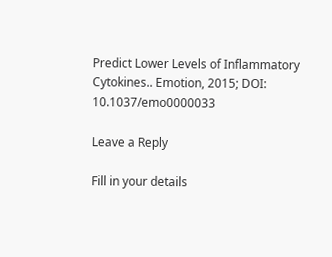Predict Lower Levels of Inflammatory Cytokines.. Emotion, 2015; DOI: 10.1037/emo0000033

Leave a Reply

Fill in your details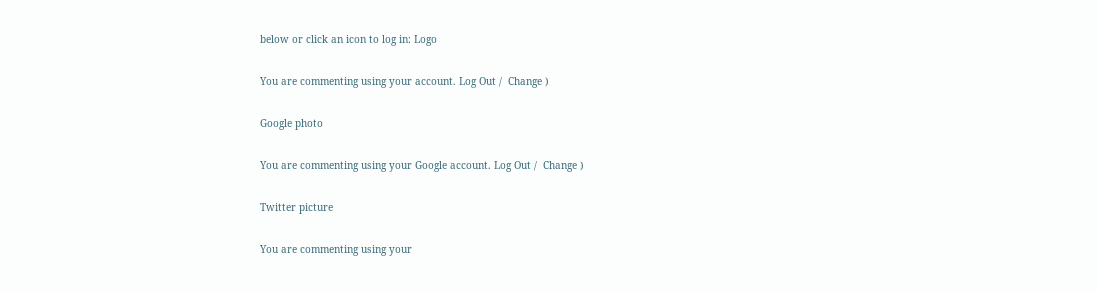below or click an icon to log in: Logo

You are commenting using your account. Log Out /  Change )

Google photo

You are commenting using your Google account. Log Out /  Change )

Twitter picture

You are commenting using your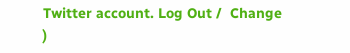Twitter account. Log Out /  Change )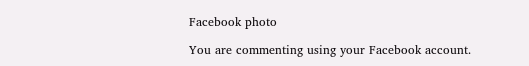Facebook photo

You are commenting using your Facebook account.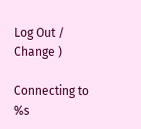Log Out /  Change )

Connecting to %s